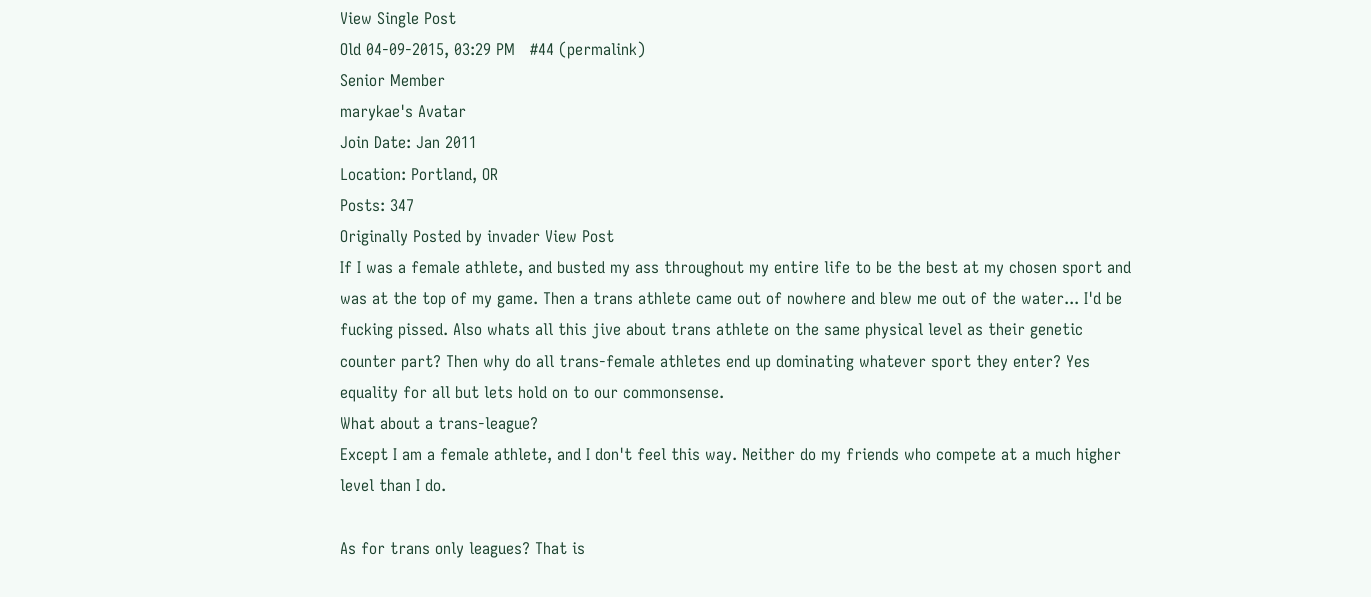View Single Post
Old 04-09-2015, 03:29 PM   #44 (permalink)
Senior Member
marykae's Avatar
Join Date: Jan 2011
Location: Portland, OR
Posts: 347
Originally Posted by invader View Post
If I was a female athlete, and busted my ass throughout my entire life to be the best at my chosen sport and was at the top of my game. Then a trans athlete came out of nowhere and blew me out of the water... I'd be fucking pissed. Also whats all this jive about trans athlete on the same physical level as their genetic counter part? Then why do all trans-female athletes end up dominating whatever sport they enter? Yes equality for all but lets hold on to our commonsense.
What about a trans-league?
Except I am a female athlete, and I don't feel this way. Neither do my friends who compete at a much higher level than I do.

As for trans only leagues? That is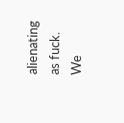alienating as fuck. We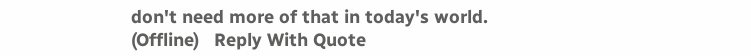don't need more of that in today's world.
(Offline)   Reply With Quote